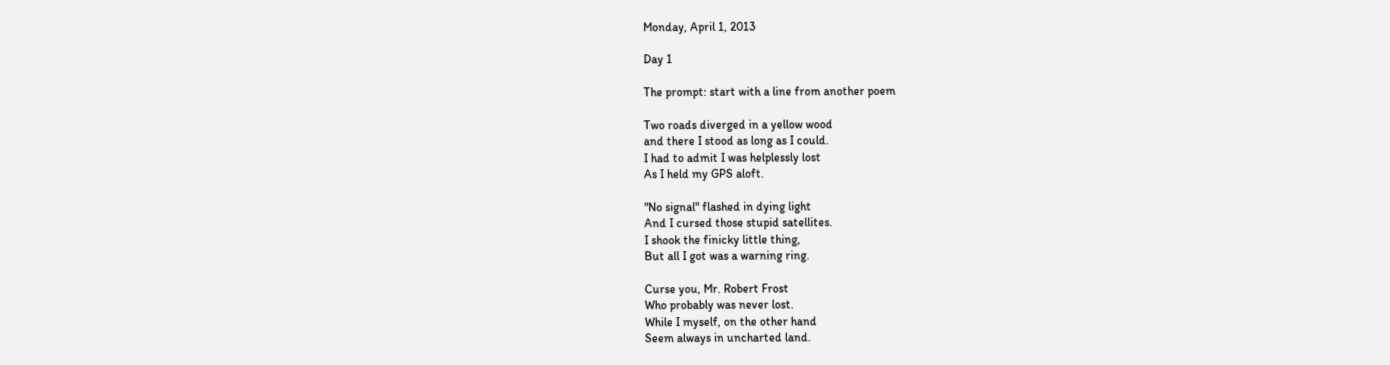Monday, April 1, 2013

Day 1

The prompt: start with a line from another poem

Two roads diverged in a yellow wood
and there I stood as long as I could.
I had to admit I was helplessly lost
As I held my GPS aloft.

"No signal" flashed in dying light
And I cursed those stupid satellites.
I shook the finicky little thing,
But all I got was a warning ring.

Curse you, Mr. Robert Frost
Who probably was never lost.
While I myself, on the other hand
Seem always in uncharted land.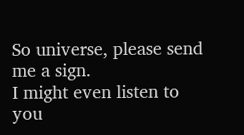So universe, please send me a sign.
I might even listen to you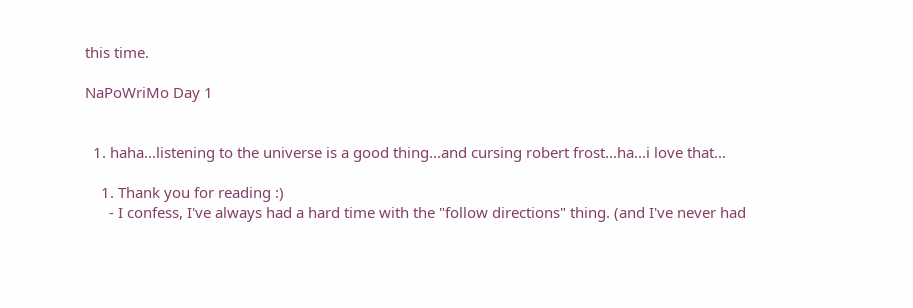this time.

NaPoWriMo Day 1


  1. haha...listening to the universe is a good thing...and cursing robert frost...ha...i love that...

    1. Thank you for reading :)
      - I confess, I've always had a hard time with the "follow directions" thing. (and I've never had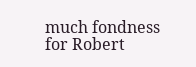much fondness for Robert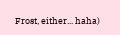Frost, either... haha)